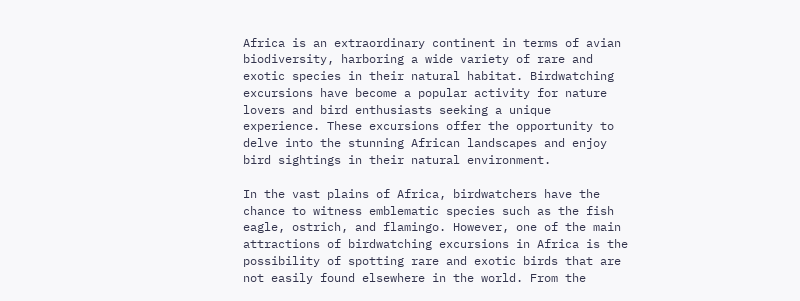Africa is an extraordinary continent in terms of avian biodiversity, harboring a wide variety of rare and exotic species in their natural habitat. Birdwatching excursions have become a popular activity for nature lovers and bird enthusiasts seeking a unique experience. These excursions offer the opportunity to delve into the stunning African landscapes and enjoy bird sightings in their natural environment.

In the vast plains of Africa, birdwatchers have the chance to witness emblematic species such as the fish eagle, ostrich, and flamingo. However, one of the main attractions of birdwatching excursions in Africa is the possibility of spotting rare and exotic birds that are not easily found elsewhere in the world. From the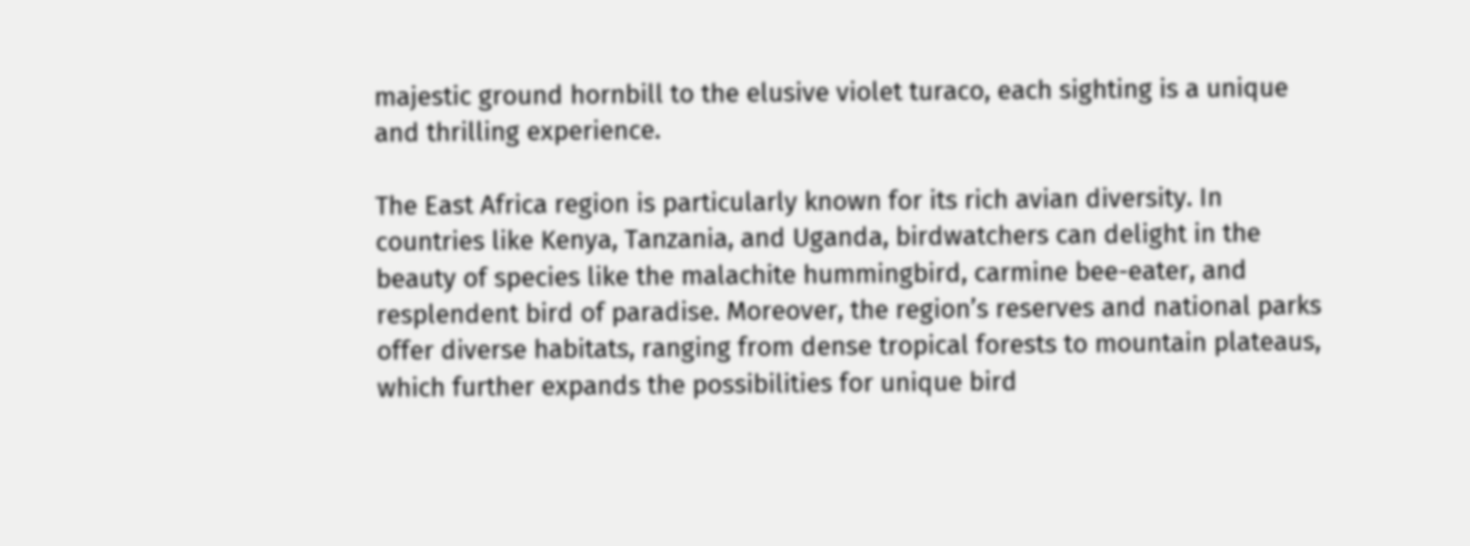majestic ground hornbill to the elusive violet turaco, each sighting is a unique and thrilling experience.

The East Africa region is particularly known for its rich avian diversity. In countries like Kenya, Tanzania, and Uganda, birdwatchers can delight in the beauty of species like the malachite hummingbird, carmine bee-eater, and resplendent bird of paradise. Moreover, the region’s reserves and national parks offer diverse habitats, ranging from dense tropical forests to mountain plateaus, which further expands the possibilities for unique bird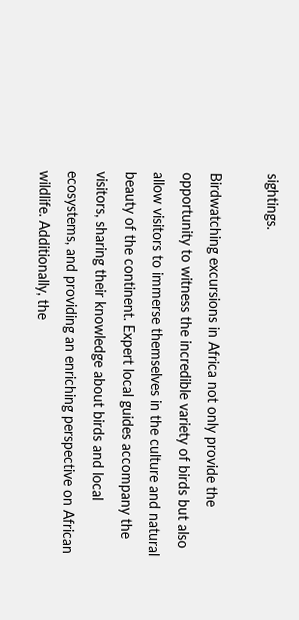sightings.

Birdwatching excursions in Africa not only provide the opportunity to witness the incredible variety of birds but also allow visitors to immerse themselves in the culture and natural beauty of the continent. Expert local guides accompany the visitors, sharing their knowledge about birds and local ecosystems, and providing an enriching perspective on African wildlife. Additionally, the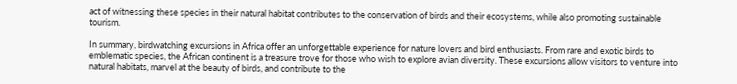act of witnessing these species in their natural habitat contributes to the conservation of birds and their ecosystems, while also promoting sustainable tourism.

In summary, birdwatching excursions in Africa offer an unforgettable experience for nature lovers and bird enthusiasts. From rare and exotic birds to emblematic species, the African continent is a treasure trove for those who wish to explore avian diversity. These excursions allow visitors to venture into natural habitats, marvel at the beauty of birds, and contribute to the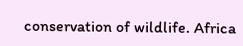conservation of wildlife. Africa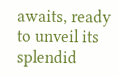awaits, ready to unveil its splendid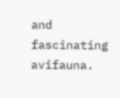and fascinating avifauna.